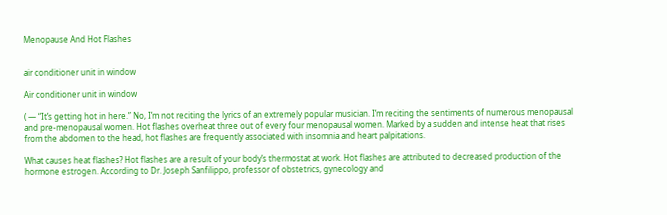Menopause And Hot Flashes


air conditioner unit in window

Air conditioner unit in window

( — “It’s getting hot in here.” No, I’m not reciting the lyrics of an extremely popular musician. I’m reciting the sentiments of numerous menopausal and pre-menopausal women. Hot flashes overheat three out of every four menopausal women. Marked by a sudden and intense heat that rises from the abdomen to the head, hot flashes are frequently associated with insomnia and heart palpitations.

What causes heat flashes? Hot flashes are a result of your body’s thermostat at work. Hot flashes are attributed to decreased production of the hormone estrogen. According to Dr. Joseph Sanfilippo, professor of obstetrics, gynecology and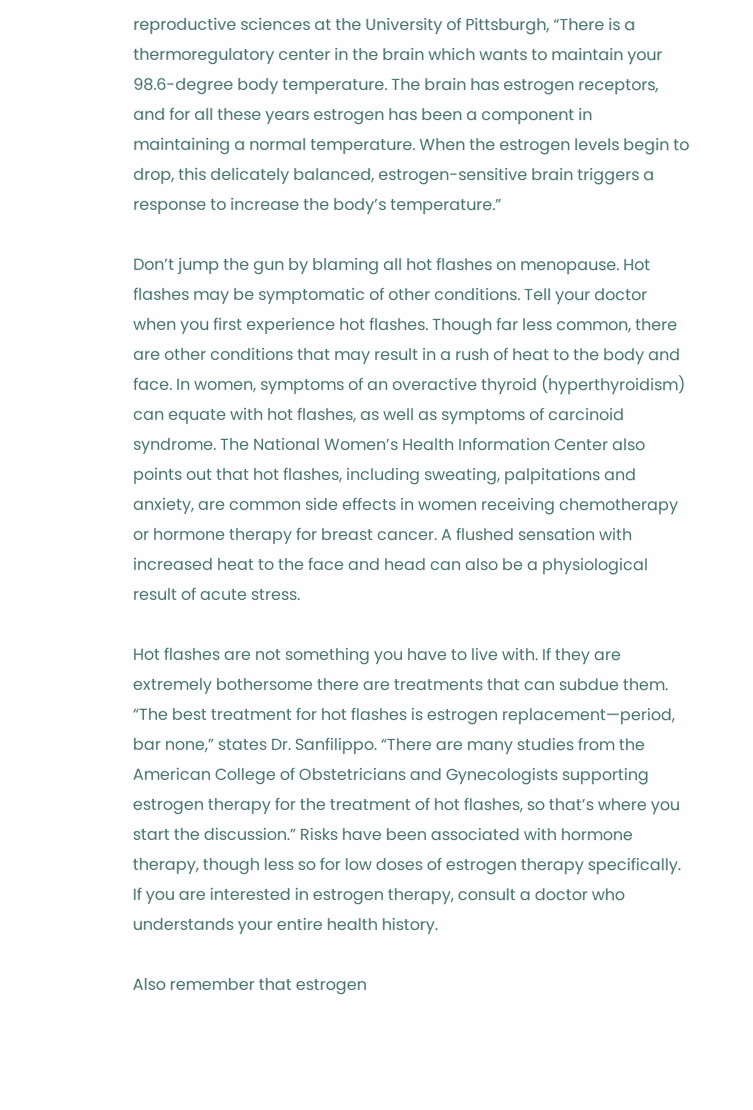reproductive sciences at the University of Pittsburgh, “There is a thermoregulatory center in the brain which wants to maintain your 98.6-degree body temperature. The brain has estrogen receptors, and for all these years estrogen has been a component in maintaining a normal temperature. When the estrogen levels begin to drop, this delicately balanced, estrogen-sensitive brain triggers a response to increase the body’s temperature.”

Don’t jump the gun by blaming all hot flashes on menopause. Hot flashes may be symptomatic of other conditions. Tell your doctor when you first experience hot flashes. Though far less common, there are other conditions that may result in a rush of heat to the body and face. In women, symptoms of an overactive thyroid (hyperthyroidism) can equate with hot flashes, as well as symptoms of carcinoid syndrome. The National Women’s Health Information Center also points out that hot flashes, including sweating, palpitations and anxiety, are common side effects in women receiving chemotherapy or hormone therapy for breast cancer. A flushed sensation with increased heat to the face and head can also be a physiological result of acute stress.

Hot flashes are not something you have to live with. If they are extremely bothersome there are treatments that can subdue them. “The best treatment for hot flashes is estrogen replacement—period, bar none,” states Dr. Sanfilippo. “There are many studies from the American College of Obstetricians and Gynecologists supporting estrogen therapy for the treatment of hot flashes, so that’s where you start the discussion.” Risks have been associated with hormone therapy, though less so for low doses of estrogen therapy specifically. If you are interested in estrogen therapy, consult a doctor who understands your entire health history.

Also remember that estrogen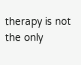therapy is not the only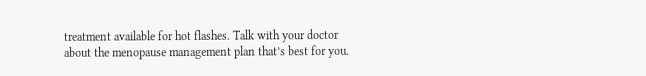treatment available for hot flashes. Talk with your doctor about the menopause management plan that’s best for you.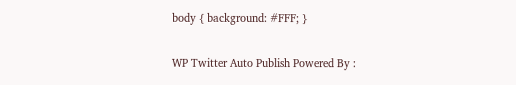body { background: #FFF; }

WP Twitter Auto Publish Powered By :